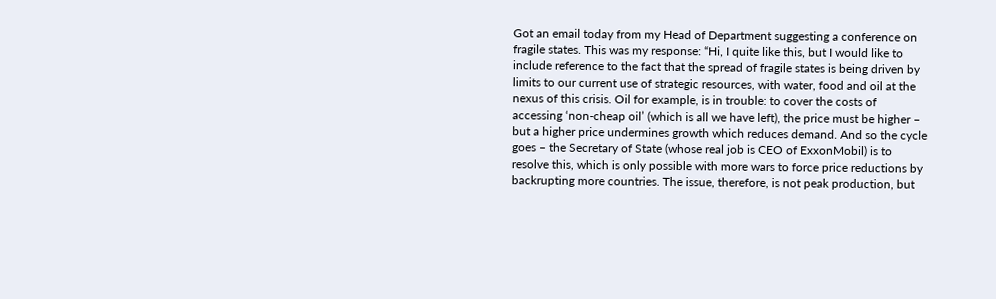Got an email today from my Head of Department suggesting a conference on fragile states. This was my response: “Hi, I quite like this, but I would like to include reference to the fact that the spread of fragile states is being driven by limits to our current use of strategic resources, with water, food and oil at the nexus of this crisis. Oil for example, is in trouble: to cover the costs of accessing ‘non-cheap oil’ (which is all we have left), the price must be higher – but a higher price undermines growth which reduces demand. And so the cycle goes – the Secretary of State (whose real job is CEO of ExxonMobil) is to resolve this, which is only possible with more wars to force price reductions by backrupting more countries. The issue, therefore, is not peak production, but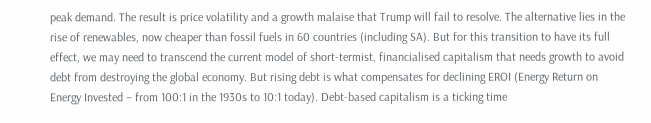peak demand. The result is price volatility and a growth malaise that Trump will fail to resolve. The alternative lies in the rise of renewables, now cheaper than fossil fuels in 60 countries (including SA). But for this transition to have its full effect, we may need to transcend the current model of short-termist, financialised capitalism that needs growth to avoid debt from destroying the global economy. But rising debt is what compensates for declining EROI (Energy Return on Energy Invested – from 100:1 in the 1930s to 10:1 today). Debt-based capitalism is a ticking time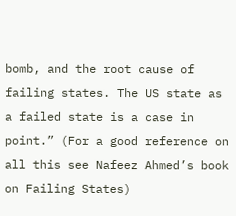bomb, and the root cause of failing states. The US state as a failed state is a case in point.” (For a good reference on all this see Nafeez Ahmed’s book on Failing States)